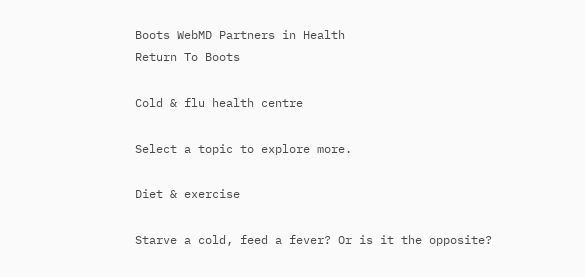Boots WebMD Partners in Health
Return To Boots

Cold & flu health centre

Select a topic to explore more.

Diet & exercise

Starve a cold, feed a fever? Or is it the opposite?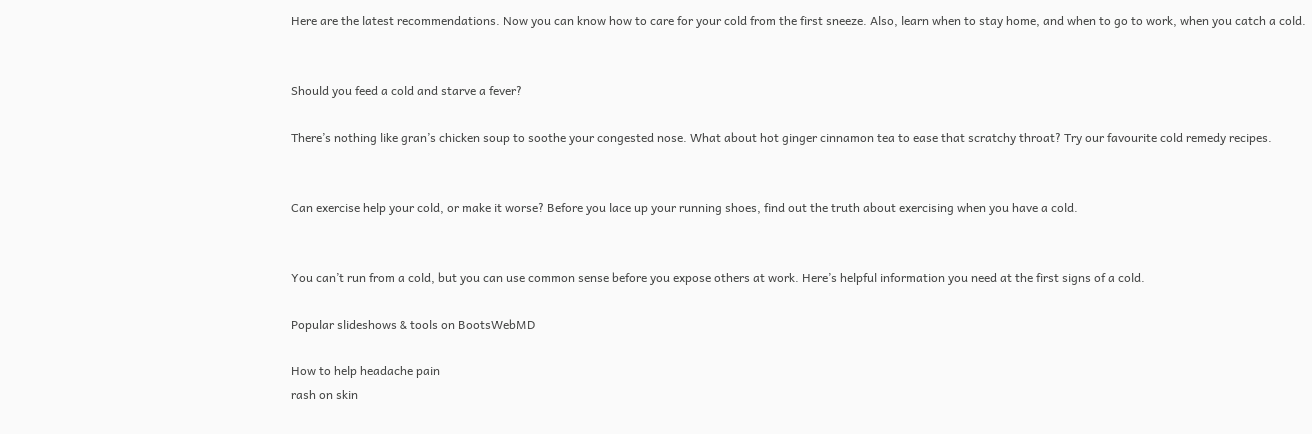Here are the latest recommendations. Now you can know how to care for your cold from the first sneeze. Also, learn when to stay home, and when to go to work, when you catch a cold.


Should you feed a cold and starve a fever?

There’s nothing like gran’s chicken soup to soothe your congested nose. What about hot ginger cinnamon tea to ease that scratchy throat? Try our favourite cold remedy recipes.


Can exercise help your cold, or make it worse? Before you lace up your running shoes, find out the truth about exercising when you have a cold.


You can’t run from a cold, but you can use common sense before you expose others at work. Here’s helpful information you need at the first signs of a cold.

Popular slideshows & tools on BootsWebMD

How to help headache pain
rash on skin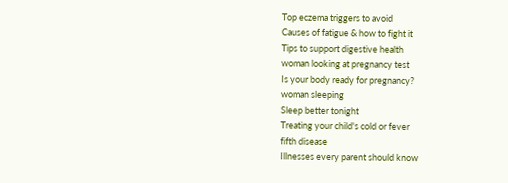Top eczema triggers to avoid
Causes of fatigue & how to fight it
Tips to support digestive health
woman looking at pregnancy test
Is your body ready for pregnancy?
woman sleeping
Sleep better tonight
Treating your child's cold or fever
fifth disease
Illnesses every parent should know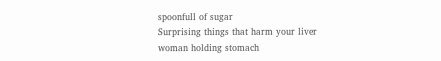spoonfull of sugar
Surprising things that harm your liver
woman holding stomach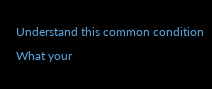Understand this common condition
What your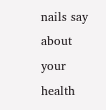nails say about your health